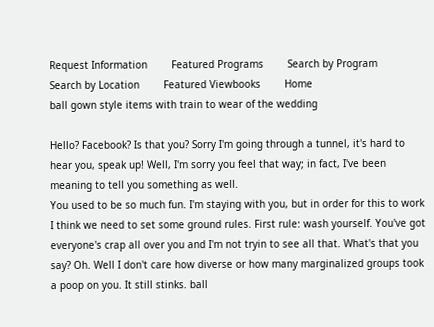Request Information        Featured Programs        Search by Program        Search by Location        Featured Viewbooks        Home
ball gown style items with train to wear of the wedding

Hello? Facebook? Is that you? Sorry I'm going through a tunnel, it's hard to hear you, speak up! Well, I'm sorry you feel that way; in fact, I've been meaning to tell you something as well.
You used to be so much fun. I'm staying with you, but in order for this to work I think we need to set some ground rules. First rule: wash yourself. You've got everyone's crap all over you and I'm not tryin to see all that. What's that you say? Oh. Well I don't care how diverse or how many marginalized groups took a poop on you. It still stinks. ball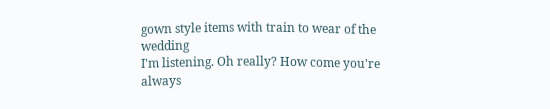gown style items with train to wear of the wedding
I'm listening. Oh really? How come you're always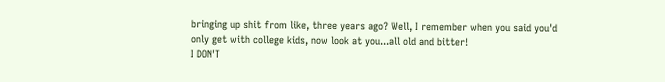bringing up shit from like, three years ago? Well, I remember when you said you'd only get with college kids, now look at you...all old and bitter!
I DON'T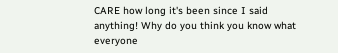CARE how long it's been since I said anything! Why do you think you know what everyone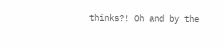thinks?! Oh and by the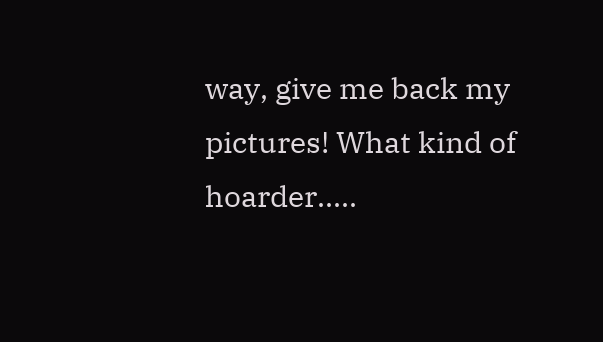way, give me back my pictures! What kind of hoarder.....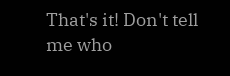That's it! Don't tell me who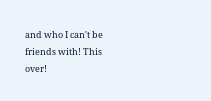and who I can't be friends with! This over!